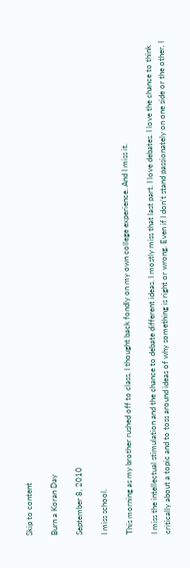Skip to content

Burn a Koran Day

September 8, 2010

I miss school.

This morning as my brother rushed off to class, I thought back fondly on my own college experience. And I miss it.

I miss the intellectual stimulation and the chance to debate different ideas. I mostly miss that last part. I love debates. I love the chance to think critically about a topic and to toss around ideas of why something is right or wrong. Even if I don’t stand passionately on one side or the other, I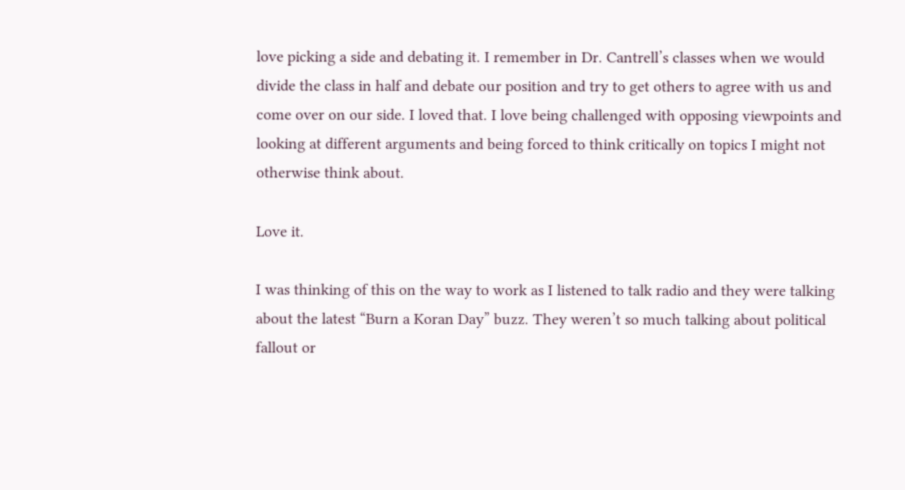love picking a side and debating it. I remember in Dr. Cantrell’s classes when we would divide the class in half and debate our position and try to get others to agree with us and come over on our side. I loved that. I love being challenged with opposing viewpoints and looking at different arguments and being forced to think critically on topics I might not otherwise think about.

Love it.

I was thinking of this on the way to work as I listened to talk radio and they were talking about the latest “Burn a Koran Day” buzz. They weren’t so much talking about political fallout or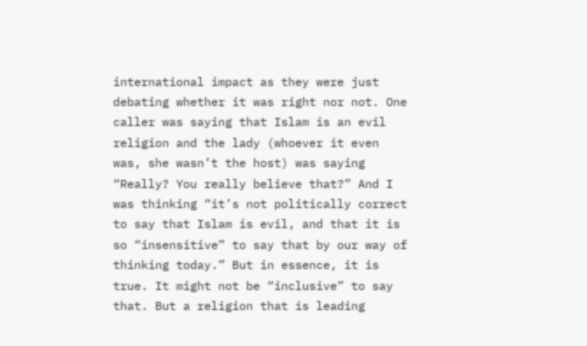international impact as they were just debating whether it was right nor not. One caller was saying that Islam is an evil religion and the lady (whoever it even was, she wasn’t the host) was saying “Really? You really believe that?” And I was thinking “it’s not politically correct to say that Islam is evil, and that it is so “insensitive” to say that by our way of thinking today.” But in essence, it is true. It might not be “inclusive” to say that. But a religion that is leading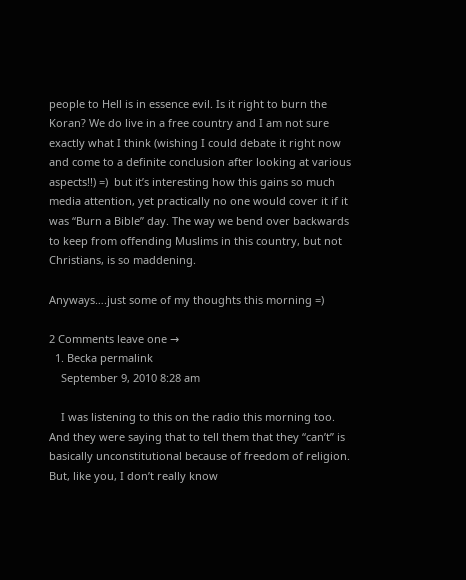people to Hell is in essence evil. Is it right to burn the Koran? We do live in a free country and I am not sure exactly what I think (wishing I could debate it right now and come to a definite conclusion after looking at various aspects!!) =)  but it’s interesting how this gains so much media attention, yet practically no one would cover it if it was “Burn a Bible” day. The way we bend over backwards to keep from offending Muslims in this country, but not Christians, is so maddening.

Anyways….just some of my thoughts this morning =)

2 Comments leave one →
  1. Becka permalink
    September 9, 2010 8:28 am

    I was listening to this on the radio this morning too. And they were saying that to tell them that they “can’t” is basically unconstitutional because of freedom of religion. But, like you, I don’t really know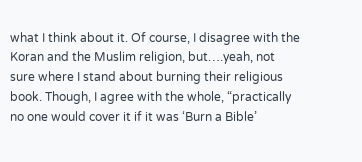what I think about it. Of course, I disagree with the Koran and the Muslim religion, but….yeah, not sure where I stand about burning their religious book. Though, I agree with the whole, “practically no one would cover it if it was ‘Burn a Bible’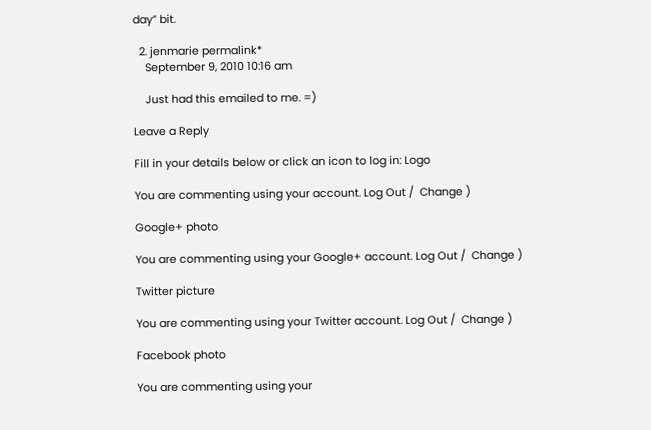day” bit.

  2. jenmarie permalink*
    September 9, 2010 10:16 am

    Just had this emailed to me. =)

Leave a Reply

Fill in your details below or click an icon to log in: Logo

You are commenting using your account. Log Out /  Change )

Google+ photo

You are commenting using your Google+ account. Log Out /  Change )

Twitter picture

You are commenting using your Twitter account. Log Out /  Change )

Facebook photo

You are commenting using your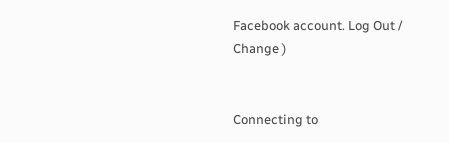Facebook account. Log Out /  Change )


Connecting to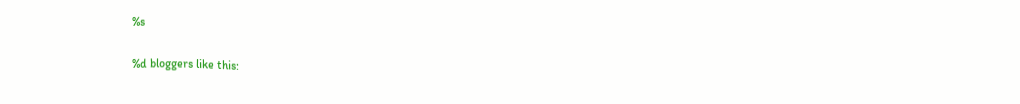%s

%d bloggers like this: